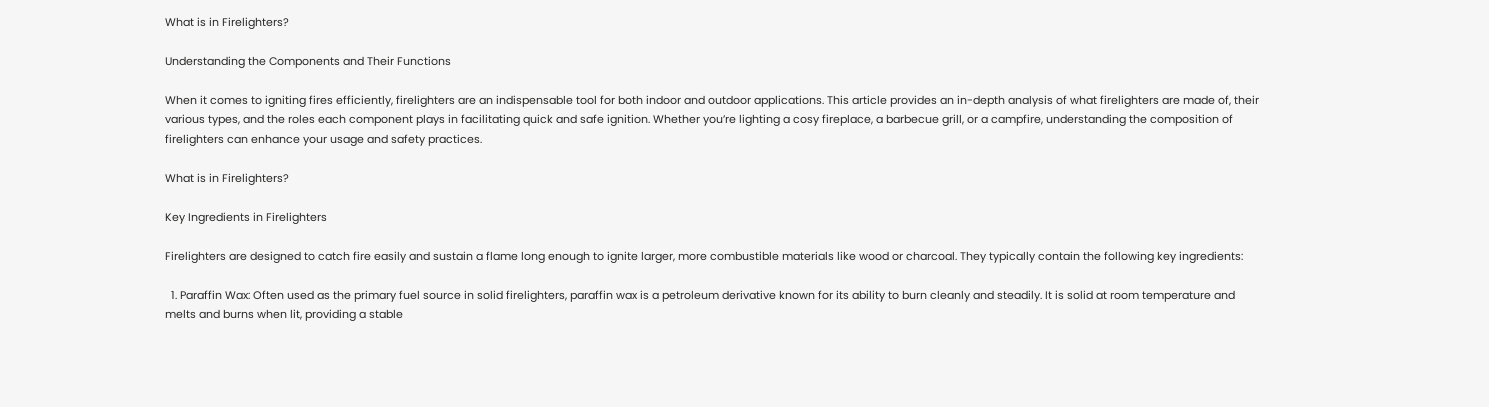What is in Firelighters?

Understanding the Components and Their Functions

When it comes to igniting fires efficiently, firelighters are an indispensable tool for both indoor and outdoor applications. This article provides an in-depth analysis of what firelighters are made of, their various types, and the roles each component plays in facilitating quick and safe ignition. Whether you’re lighting a cosy fireplace, a barbecue grill, or a campfire, understanding the composition of firelighters can enhance your usage and safety practices.

What is in Firelighters?

Key Ingredients in Firelighters

Firelighters are designed to catch fire easily and sustain a flame long enough to ignite larger, more combustible materials like wood or charcoal. They typically contain the following key ingredients:

  1. Paraffin Wax: Often used as the primary fuel source in solid firelighters, paraffin wax is a petroleum derivative known for its ability to burn cleanly and steadily. It is solid at room temperature and melts and burns when lit, providing a stable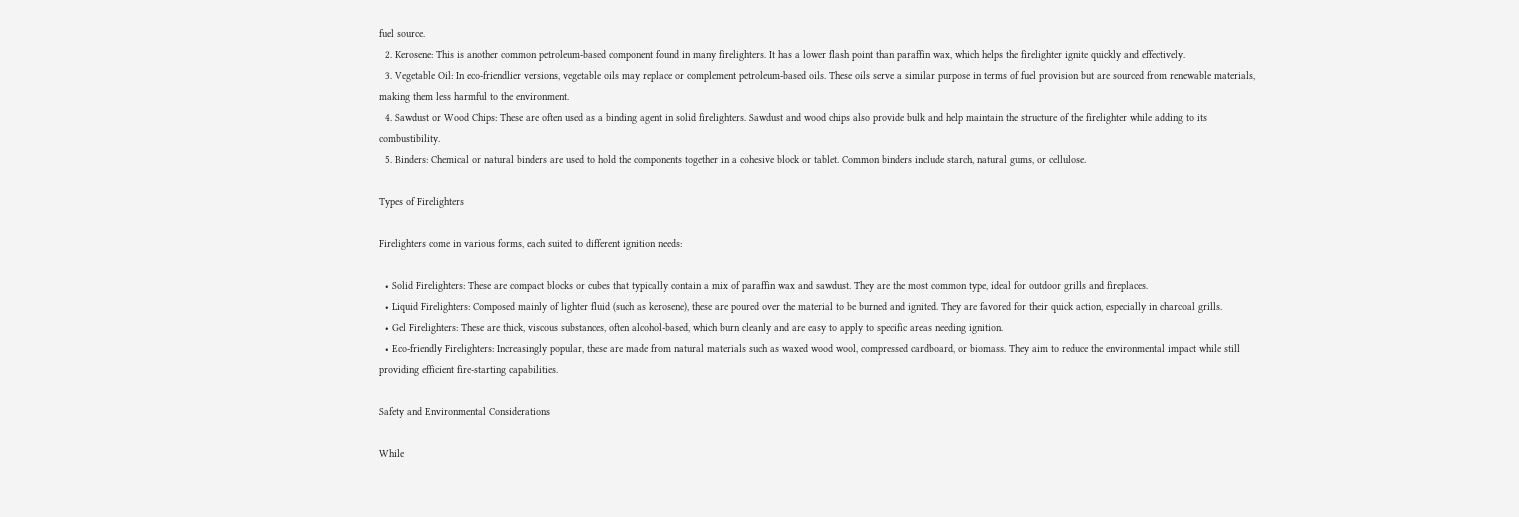fuel source.
  2. Kerosene: This is another common petroleum-based component found in many firelighters. It has a lower flash point than paraffin wax, which helps the firelighter ignite quickly and effectively.
  3. Vegetable Oil: In eco-friendlier versions, vegetable oils may replace or complement petroleum-based oils. These oils serve a similar purpose in terms of fuel provision but are sourced from renewable materials, making them less harmful to the environment.
  4. Sawdust or Wood Chips: These are often used as a binding agent in solid firelighters. Sawdust and wood chips also provide bulk and help maintain the structure of the firelighter while adding to its combustibility.
  5. Binders: Chemical or natural binders are used to hold the components together in a cohesive block or tablet. Common binders include starch, natural gums, or cellulose.

Types of Firelighters

Firelighters come in various forms, each suited to different ignition needs:

  • Solid Firelighters: These are compact blocks or cubes that typically contain a mix of paraffin wax and sawdust. They are the most common type, ideal for outdoor grills and fireplaces.
  • Liquid Firelighters: Composed mainly of lighter fluid (such as kerosene), these are poured over the material to be burned and ignited. They are favored for their quick action, especially in charcoal grills.
  • Gel Firelighters: These are thick, viscous substances, often alcohol-based, which burn cleanly and are easy to apply to specific areas needing ignition.
  • Eco-friendly Firelighters: Increasingly popular, these are made from natural materials such as waxed wood wool, compressed cardboard, or biomass. They aim to reduce the environmental impact while still providing efficient fire-starting capabilities.

Safety and Environmental Considerations

While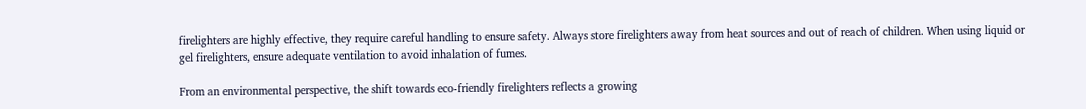firelighters are highly effective, they require careful handling to ensure safety. Always store firelighters away from heat sources and out of reach of children. When using liquid or gel firelighters, ensure adequate ventilation to avoid inhalation of fumes.

From an environmental perspective, the shift towards eco-friendly firelighters reflects a growing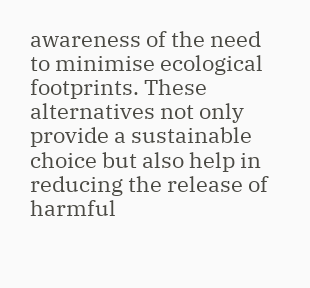awareness of the need to minimise ecological footprints. These alternatives not only provide a sustainable choice but also help in reducing the release of harmful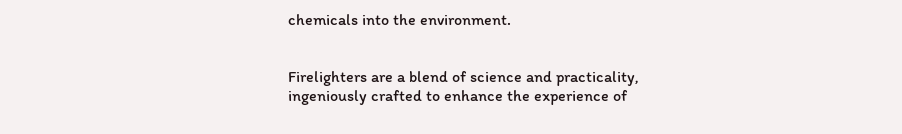chemicals into the environment.


Firelighters are a blend of science and practicality, ingeniously crafted to enhance the experience of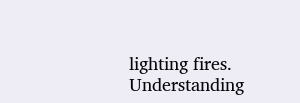lighting fires. Understanding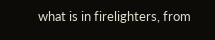what is in firelighters, from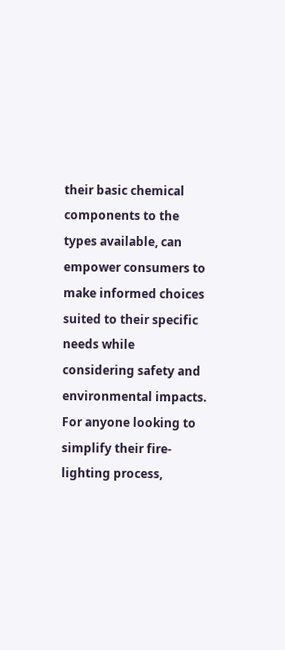their basic chemical components to the types available, can empower consumers to make informed choices suited to their specific needs while considering safety and environmental impacts. For anyone looking to simplify their fire-lighting process,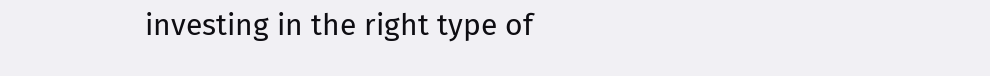investing in the right type of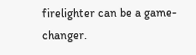firelighter can be a game-changer.